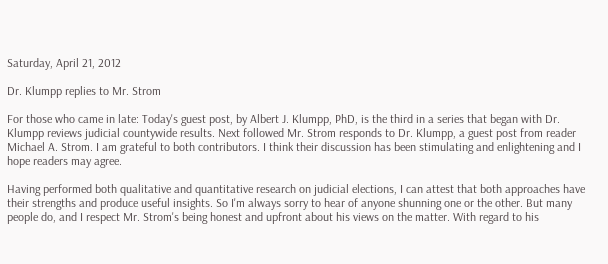Saturday, April 21, 2012

Dr. Klumpp replies to Mr. Strom

For those who came in late: Today's guest post, by Albert J. Klumpp, PhD, is the third in a series that began with Dr. Klumpp reviews judicial countywide results. Next followed Mr. Strom responds to Dr. Klumpp, a guest post from reader Michael A. Strom. I am grateful to both contributors. I think their discussion has been stimulating and enlightening and I hope readers may agree.

Having performed both qualitative and quantitative research on judicial elections, I can attest that both approaches have their strengths and produce useful insights. So I'm always sorry to hear of anyone shunning one or the other. But many people do, and I respect Mr. Strom's being honest and upfront about his views on the matter. With regard to his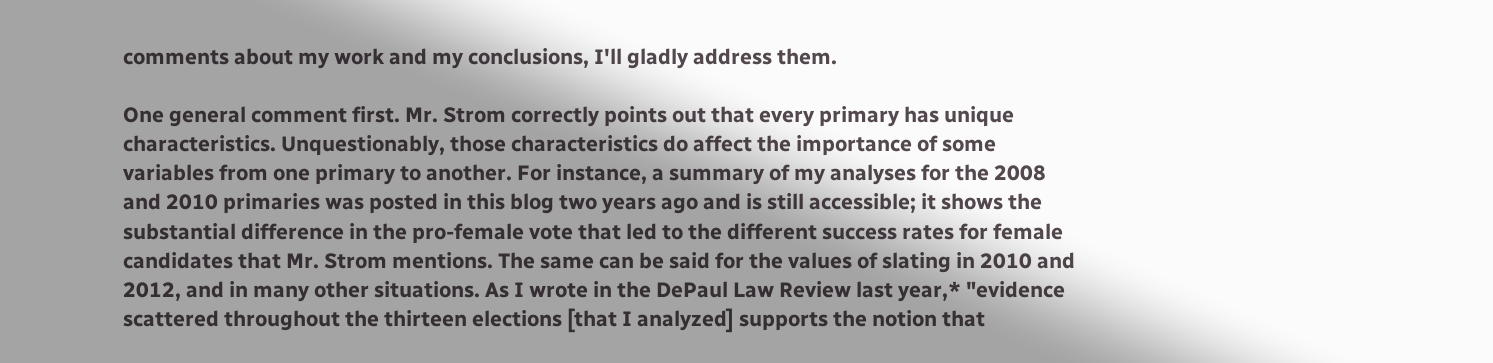comments about my work and my conclusions, I'll gladly address them.

One general comment first. Mr. Strom correctly points out that every primary has unique characteristics. Unquestionably, those characteristics do affect the importance of some variables from one primary to another. For instance, a summary of my analyses for the 2008 and 2010 primaries was posted in this blog two years ago and is still accessible; it shows the substantial difference in the pro-female vote that led to the different success rates for female candidates that Mr. Strom mentions. The same can be said for the values of slating in 2010 and 2012, and in many other situations. As I wrote in the DePaul Law Review last year,* "evidence scattered throughout the thirteen elections [that I analyzed] supports the notion that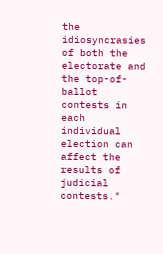the idiosyncrasies of both the electorate and the top-of-ballot contests in each individual election can affect the results of judicial contests."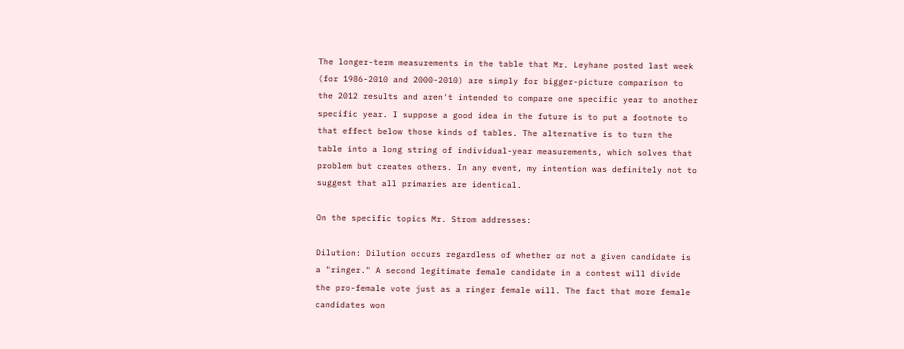The longer-term measurements in the table that Mr. Leyhane posted last week (for 1986-2010 and 2000-2010) are simply for bigger-picture comparison to the 2012 results and aren't intended to compare one specific year to another specific year. I suppose a good idea in the future is to put a footnote to that effect below those kinds of tables. The alternative is to turn the table into a long string of individual-year measurements, which solves that problem but creates others. In any event, my intention was definitely not to suggest that all primaries are identical.

On the specific topics Mr. Strom addresses:

Dilution: Dilution occurs regardless of whether or not a given candidate is a "ringer." A second legitimate female candidate in a contest will divide the pro-female vote just as a ringer female will. The fact that more female candidates won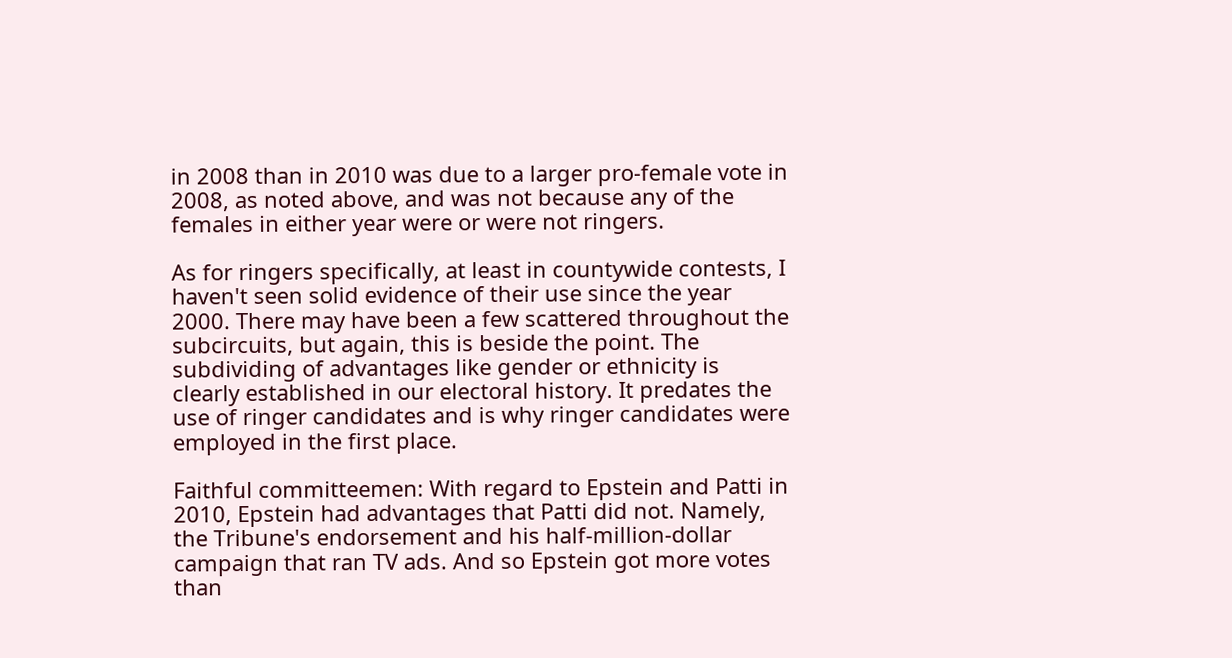in 2008 than in 2010 was due to a larger pro-female vote in 2008, as noted above, and was not because any of the females in either year were or were not ringers.

As for ringers specifically, at least in countywide contests, I haven't seen solid evidence of their use since the year 2000. There may have been a few scattered throughout the subcircuits, but again, this is beside the point. The subdividing of advantages like gender or ethnicity is clearly established in our electoral history. It predates the use of ringer candidates and is why ringer candidates were employed in the first place.

Faithful committeemen: With regard to Epstein and Patti in 2010, Epstein had advantages that Patti did not. Namely, the Tribune's endorsement and his half-million-dollar campaign that ran TV ads. And so Epstein got more votes than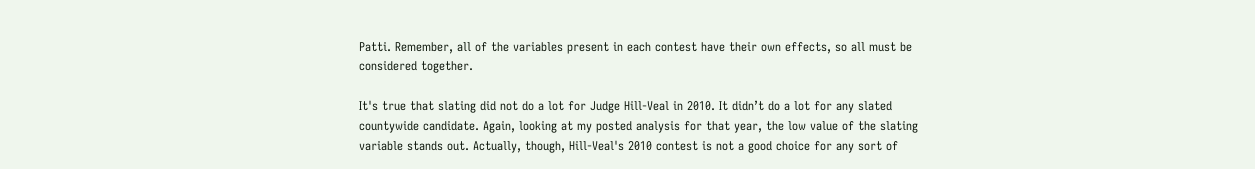Patti. Remember, all of the variables present in each contest have their own effects, so all must be considered together.

It's true that slating did not do a lot for Judge Hill-Veal in 2010. It didn’t do a lot for any slated countywide candidate. Again, looking at my posted analysis for that year, the low value of the slating variable stands out. Actually, though, Hill-Veal's 2010 contest is not a good choice for any sort of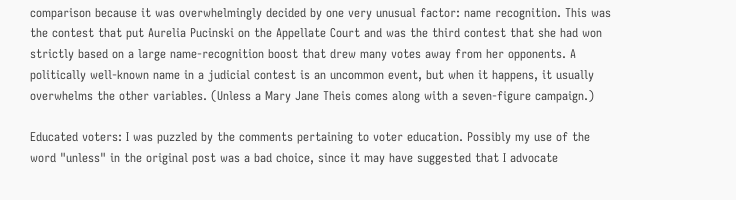comparison because it was overwhelmingly decided by one very unusual factor: name recognition. This was the contest that put Aurelia Pucinski on the Appellate Court and was the third contest that she had won strictly based on a large name-recognition boost that drew many votes away from her opponents. A politically well-known name in a judicial contest is an uncommon event, but when it happens, it usually overwhelms the other variables. (Unless a Mary Jane Theis comes along with a seven-figure campaign.)

Educated voters: I was puzzled by the comments pertaining to voter education. Possibly my use of the word "unless" in the original post was a bad choice, since it may have suggested that I advocate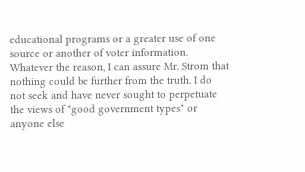educational programs or a greater use of one source or another of voter information. Whatever the reason, I can assure Mr. Strom that nothing could be further from the truth. I do not seek and have never sought to perpetuate the views of "good government types" or anyone else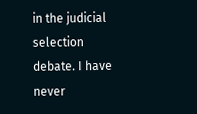in the judicial selection debate. I have never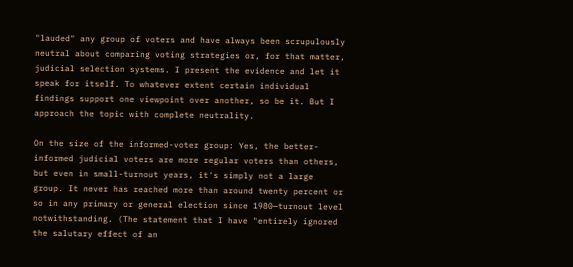"lauded" any group of voters and have always been scrupulously neutral about comparing voting strategies or, for that matter, judicial selection systems. I present the evidence and let it speak for itself. To whatever extent certain individual findings support one viewpoint over another, so be it. But I approach the topic with complete neutrality.

On the size of the informed-voter group: Yes, the better-informed judicial voters are more regular voters than others, but even in small-turnout years, it's simply not a large group. It never has reached more than around twenty percent or so in any primary or general election since 1980—turnout level notwithstanding. (The statement that I have "entirely ignored the salutary effect of an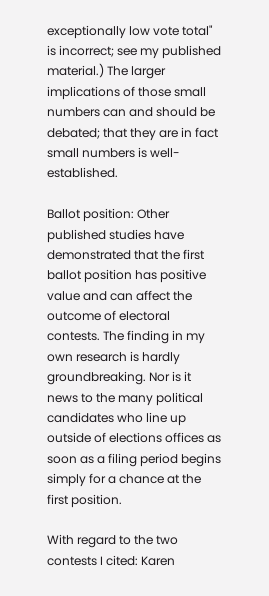exceptionally low vote total" is incorrect; see my published material.) The larger implications of those small numbers can and should be debated; that they are in fact small numbers is well-established.

Ballot position: Other published studies have demonstrated that the first ballot position has positive value and can affect the outcome of electoral contests. The finding in my own research is hardly groundbreaking. Nor is it news to the many political candidates who line up outside of elections offices as soon as a filing period begins simply for a chance at the first position.

With regard to the two contests I cited: Karen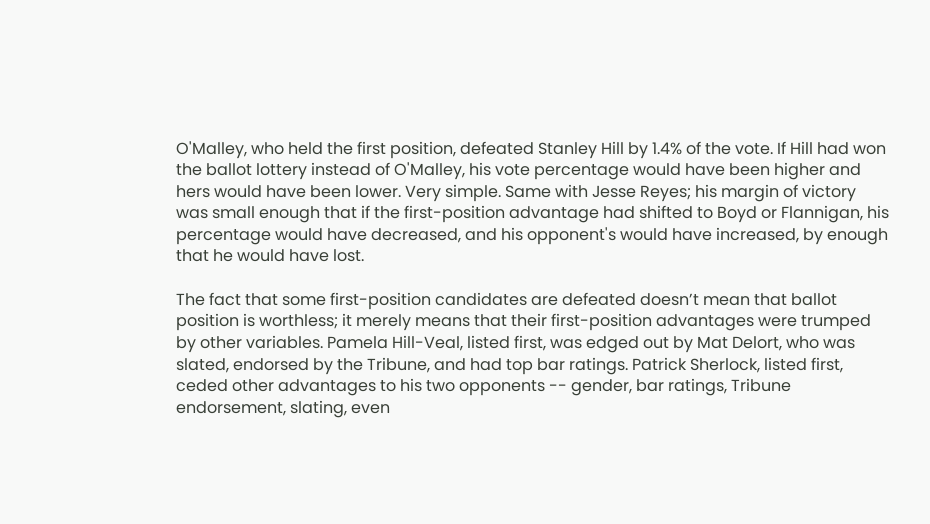O'Malley, who held the first position, defeated Stanley Hill by 1.4% of the vote. If Hill had won the ballot lottery instead of O'Malley, his vote percentage would have been higher and hers would have been lower. Very simple. Same with Jesse Reyes; his margin of victory was small enough that if the first-position advantage had shifted to Boyd or Flannigan, his percentage would have decreased, and his opponent's would have increased, by enough that he would have lost.

The fact that some first-position candidates are defeated doesn’t mean that ballot position is worthless; it merely means that their first-position advantages were trumped by other variables. Pamela Hill-Veal, listed first, was edged out by Mat Delort, who was slated, endorsed by the Tribune, and had top bar ratings. Patrick Sherlock, listed first, ceded other advantages to his two opponents -- gender, bar ratings, Tribune endorsement, slating, even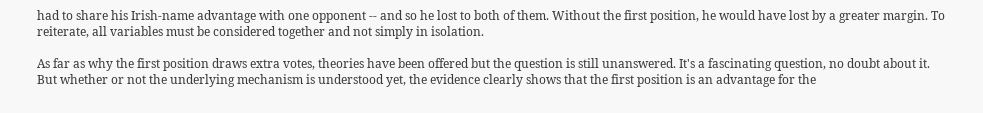had to share his Irish-name advantage with one opponent -- and so he lost to both of them. Without the first position, he would have lost by a greater margin. To reiterate, all variables must be considered together and not simply in isolation.

As far as why the first position draws extra votes, theories have been offered but the question is still unanswered. It's a fascinating question, no doubt about it. But whether or not the underlying mechanism is understood yet, the evidence clearly shows that the first position is an advantage for the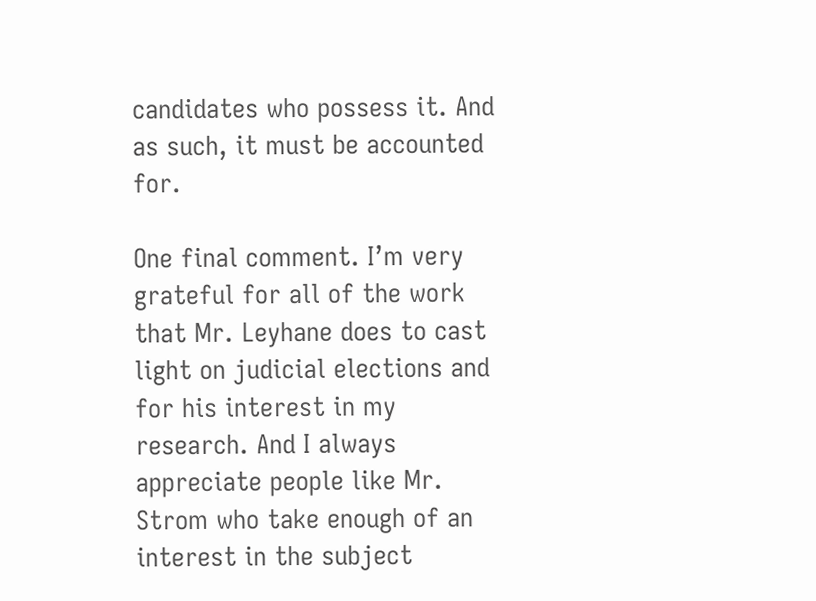candidates who possess it. And as such, it must be accounted for.

One final comment. I’m very grateful for all of the work that Mr. Leyhane does to cast light on judicial elections and for his interest in my research. And I always appreciate people like Mr. Strom who take enough of an interest in the subject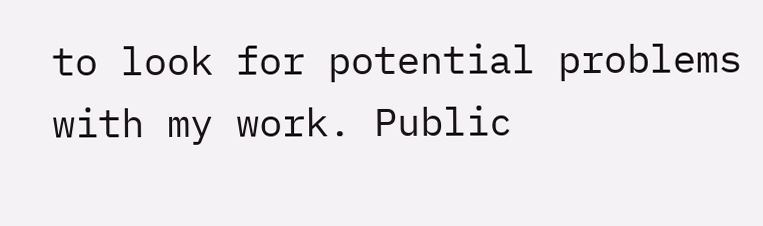to look for potential problems with my work. Public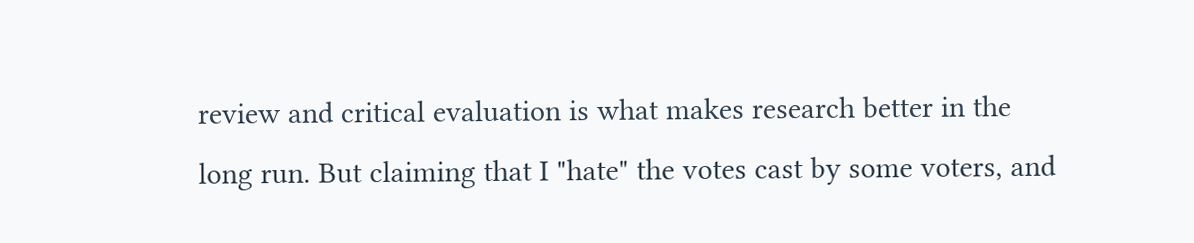review and critical evaluation is what makes research better in the long run. But claiming that I "hate" the votes cast by some voters, and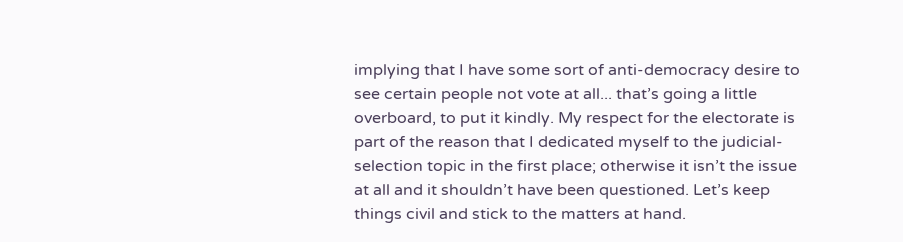implying that I have some sort of anti-democracy desire to see certain people not vote at all... that’s going a little overboard, to put it kindly. My respect for the electorate is part of the reason that I dedicated myself to the judicial-selection topic in the first place; otherwise it isn’t the issue at all and it shouldn’t have been questioned. Let’s keep things civil and stick to the matters at hand.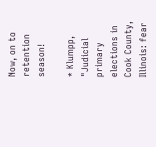Now, on to retention season!

* Klumpp, "Judicial primary elections in Cook County, Illinois: fear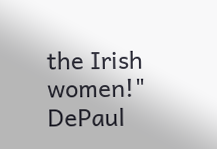the Irish women!" DePaul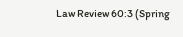Law Review 60:3 (Spring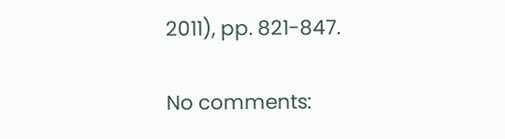2011), pp. 821-847.

No comments: